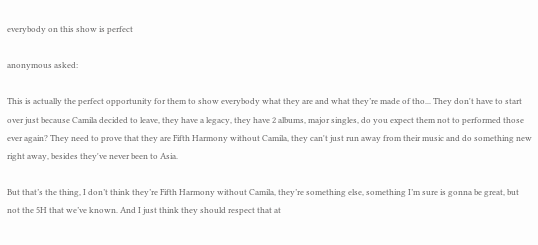everybody on this show is perfect

anonymous asked:

This is actually the perfect opportunity for them to show everybody what they are and what they’re made of tho... They don't have to start over just because Camila decided to leave, they have a legacy, they have 2 albums, major singles, do you expect them not to performed those ever again? They need to prove that they are Fifth Harmony without Camila, they can't just run away from their music and do something new right away, besides they've never been to Asia.

But that’s the thing, I don’t think they’re Fifth Harmony without Camila, they’re something else, something I’m sure is gonna be great, but not the 5H that we’ve known. And I just think they should respect that at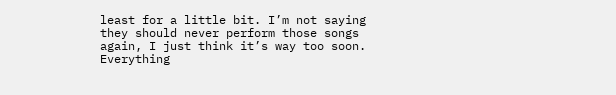least for a little bit. I’m not saying they should never perform those songs again, I just think it’s way too soon. Everything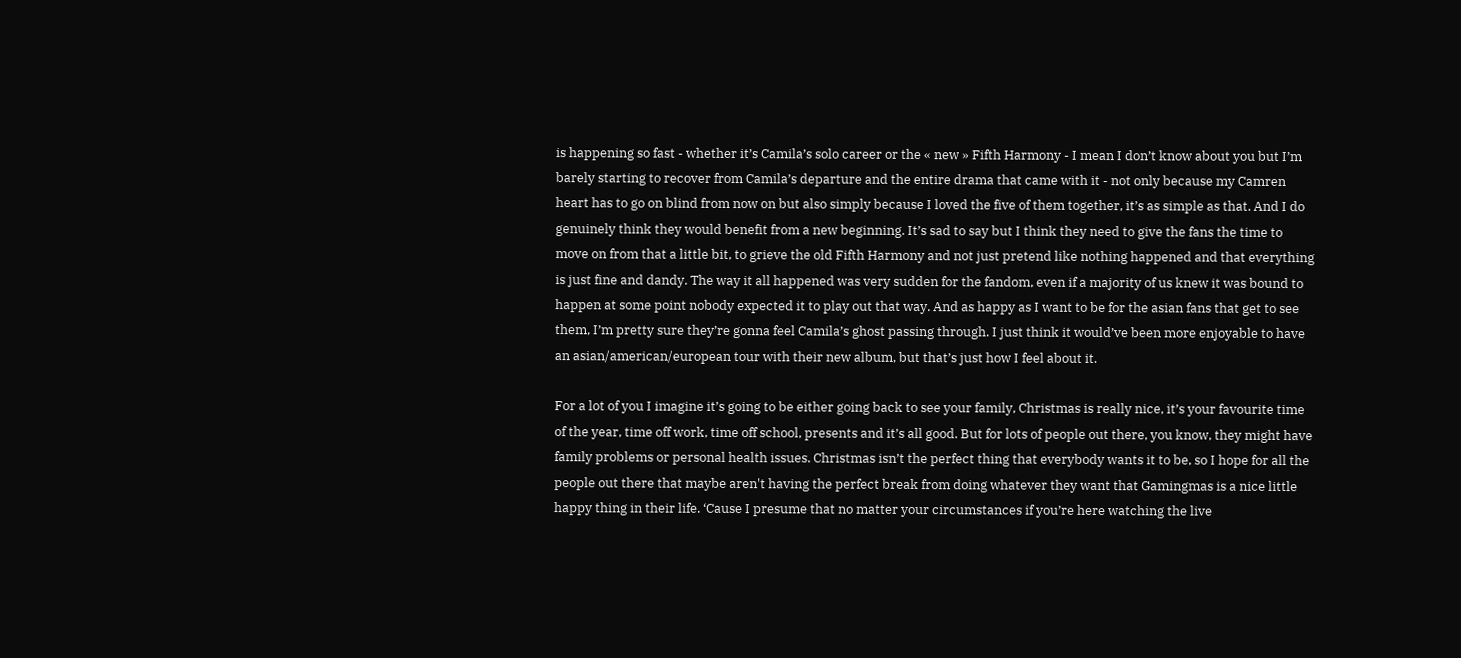is happening so fast - whether it’s Camila’s solo career or the « new » Fifth Harmony - I mean I don’t know about you but I’m barely starting to recover from Camila’s departure and the entire drama that came with it - not only because my Camren heart has to go on blind from now on but also simply because I loved the five of them together, it’s as simple as that. And I do genuinely think they would benefit from a new beginning. It’s sad to say but I think they need to give the fans the time to move on from that a little bit, to grieve the old Fifth Harmony and not just pretend like nothing happened and that everything is just fine and dandy. The way it all happened was very sudden for the fandom, even if a majority of us knew it was bound to happen at some point nobody expected it to play out that way. And as happy as I want to be for the asian fans that get to see them, I’m pretty sure they’re gonna feel Camila’s ghost passing through. I just think it would’ve been more enjoyable to have an asian/american/european tour with their new album, but that’s just how I feel about it.

For a lot of you I imagine it’s going to be either going back to see your family, Christmas is really nice, it’s your favourite time of the year, time off work, time off school, presents and it’s all good. But for lots of people out there, you know, they might have family problems or personal health issues. Christmas isn’t the perfect thing that everybody wants it to be, so I hope for all the people out there that maybe aren't having the perfect break from doing whatever they want that Gamingmas is a nice little happy thing in their life. ‘Cause I presume that no matter your circumstances if you’re here watching the live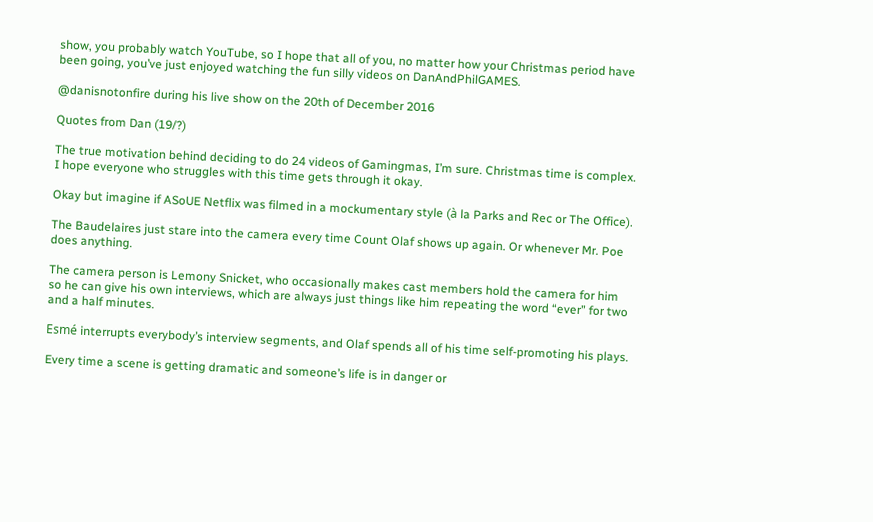show, you probably watch YouTube, so I hope that all of you, no matter how your Christmas period have been going, you’ve just enjoyed watching the fun silly videos on DanAndPhilGAMES.

@danisnotonfire during his live show on the 20th of December 2016

Quotes from Dan (19/?)

The true motivation behind deciding to do 24 videos of Gamingmas, I’m sure. Christmas time is complex. I hope everyone who struggles with this time gets through it okay.

Okay but imagine if ASoUE Netflix was filmed in a mockumentary style (à la Parks and Rec or The Office).

The Baudelaires just stare into the camera every time Count Olaf shows up again. Or whenever Mr. Poe does anything.

The camera person is Lemony Snicket, who occasionally makes cast members hold the camera for him so he can give his own interviews, which are always just things like him repeating the word “ever” for two and a half minutes.

Esmé interrupts everybody’s interview segments, and Olaf spends all of his time self-promoting his plays.

Every time a scene is getting dramatic and someone’s life is in danger or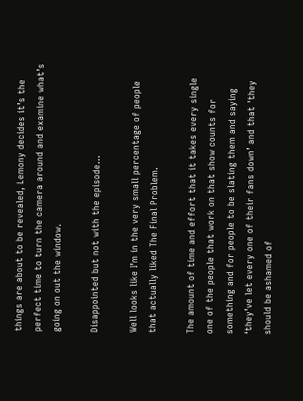things are about to be revealed, Lemony decides it’s the perfect time to turn the camera around and examine what’s going on out the window.

Disappointed but not with the episode...

Well looks like I’m in the very small percentage of people that actually liked The Final Problem.

The amount of time and effort that it takes every single one of the people that work on that show counts for something and for people to be slating them and saying ‘they’ve let every one of their fans down’ and that 'they should be ashamed of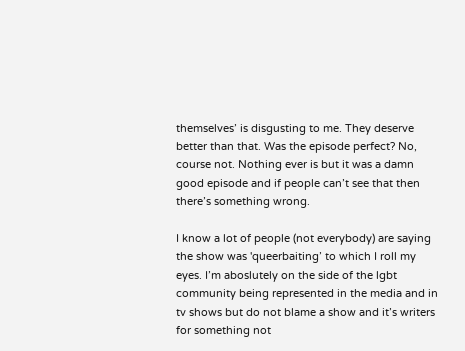themselves’ is disgusting to me. They deserve better than that. Was the episode perfect? No, course not. Nothing ever is but it was a damn good episode and if people can’t see that then there’s something wrong.

I know a lot of people (not everybody) are saying the show was 'queerbaiting’ to which I roll my eyes. I’m aboslutely on the side of the lgbt community being represented in the media and in tv shows but do not blame a show and it’s writers for something not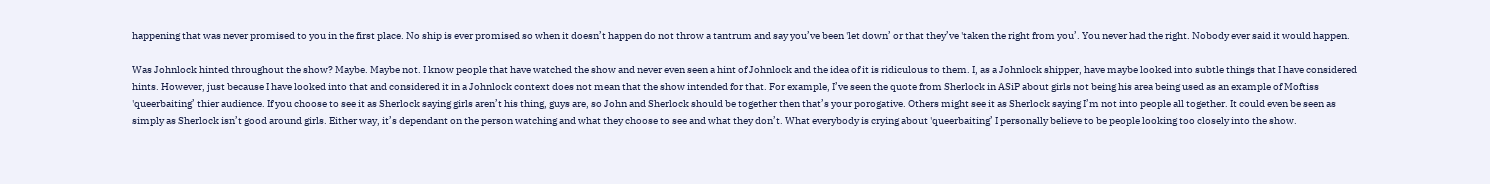happening that was never promised to you in the first place. No ship is ever promised so when it doesn’t happen do not throw a tantrum and say you’ve been 'let down’ or that they’ve 'taken the right from you’. You never had the right. Nobody ever said it would happen.

Was Johnlock hinted throughout the show? Maybe. Maybe not. I know people that have watched the show and never even seen a hint of Johnlock and the idea of it is ridiculous to them. I, as a Johnlock shipper, have maybe looked into subtle things that I have considered hints. However, just because I have looked into that and considered it in a Johnlock context does not mean that the show intended for that. For example, I’ve seen the quote from Sherlock in ASiP about girls not being his area being used as an example of Moftiss 'queerbaiting’ thier audience. If you choose to see it as Sherlock saying girls aren’t his thing, guys are, so John and Sherlock should be together then that’s your porogative. Others might see it as Sherlock saying I’m not into people all together. It could even be seen as simply as Sherlock isn’t good around girls. Either way, it’s dependant on the person watching and what they choose to see and what they don’t. What everybody is crying about 'queerbaiting’ I personally believe to be people looking too closely into the show.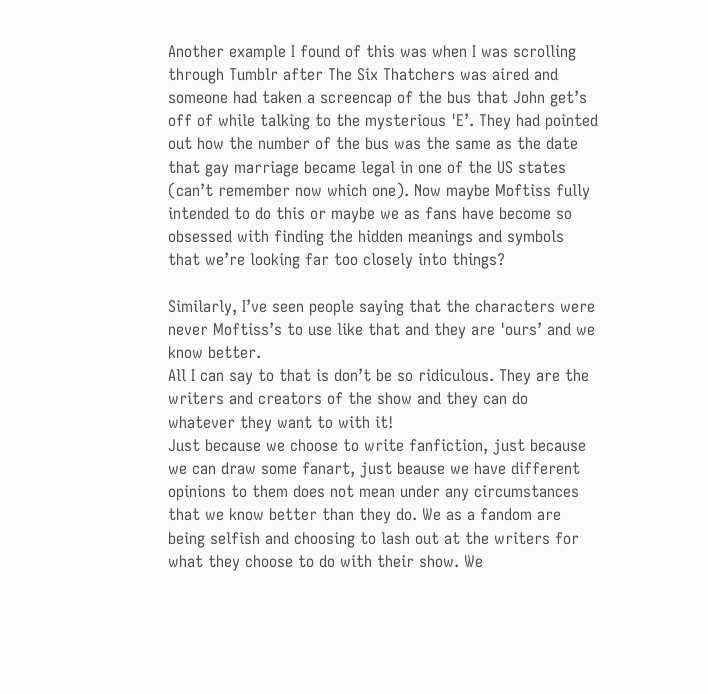Another example I found of this was when I was scrolling through Tumblr after The Six Thatchers was aired and someone had taken a screencap of the bus that John get’s off of while talking to the mysterious 'E’. They had pointed out how the number of the bus was the same as the date that gay marriage became legal in one of the US states (can’t remember now which one). Now maybe Moftiss fully intended to do this or maybe we as fans have become so obsessed with finding the hidden meanings and symbols that we’re looking far too closely into things?

Similarly, I’ve seen people saying that the characters were never Moftiss’s to use like that and they are 'ours’ and we know better.
All I can say to that is don’t be so ridiculous. They are the writers and creators of the show and they can do whatever they want to with it!
Just because we choose to write fanfiction, just because we can draw some fanart, just beause we have different opinions to them does not mean under any circumstances that we know better than they do. We as a fandom are being selfish and choosing to lash out at the writers for what they choose to do with their show. We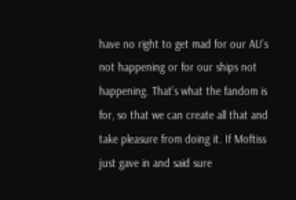have no right to get mad for our AU’s not happening or for our ships not happening. That’s what the fandom is for, so that we can create all that and take pleasure from doing it. If Moftiss just gave in and said sure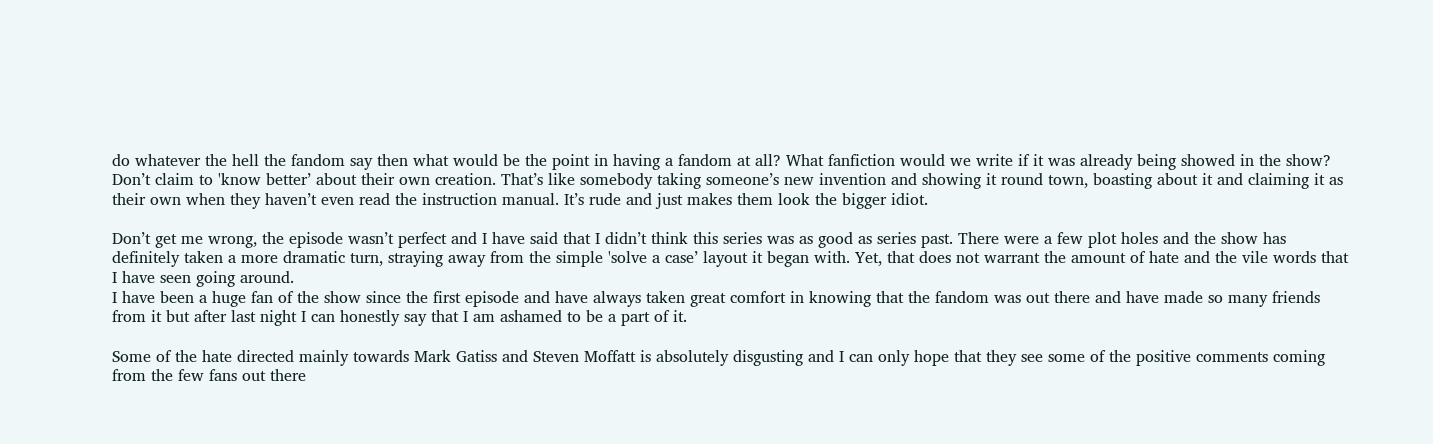do whatever the hell the fandom say then what would be the point in having a fandom at all? What fanfiction would we write if it was already being showed in the show?
Don’t claim to 'know better’ about their own creation. That’s like somebody taking someone’s new invention and showing it round town, boasting about it and claiming it as their own when they haven’t even read the instruction manual. It’s rude and just makes them look the bigger idiot.

Don’t get me wrong, the episode wasn’t perfect and I have said that I didn’t think this series was as good as series past. There were a few plot holes and the show has definitely taken a more dramatic turn, straying away from the simple 'solve a case’ layout it began with. Yet, that does not warrant the amount of hate and the vile words that I have seen going around.
I have been a huge fan of the show since the first episode and have always taken great comfort in knowing that the fandom was out there and have made so many friends from it but after last night I can honestly say that I am ashamed to be a part of it.

Some of the hate directed mainly towards Mark Gatiss and Steven Moffatt is absolutely disgusting and I can only hope that they see some of the positive comments coming from the few fans out there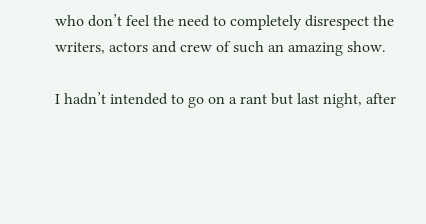who don’t feel the need to completely disrespect the writers, actors and crew of such an amazing show.

I hadn’t intended to go on a rant but last night, after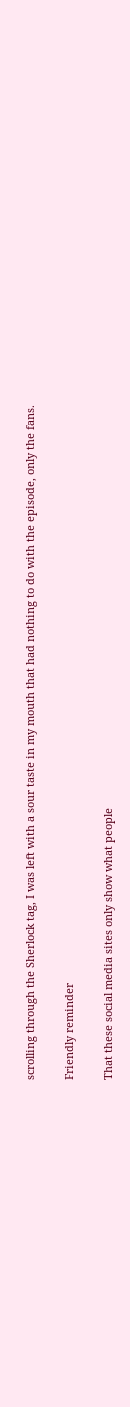scrolling through the Sherlock tag, I was left with a sour taste in my mouth that had nothing to do with the episode, only the fans.

Friendly reminder

That these social media sites only show what people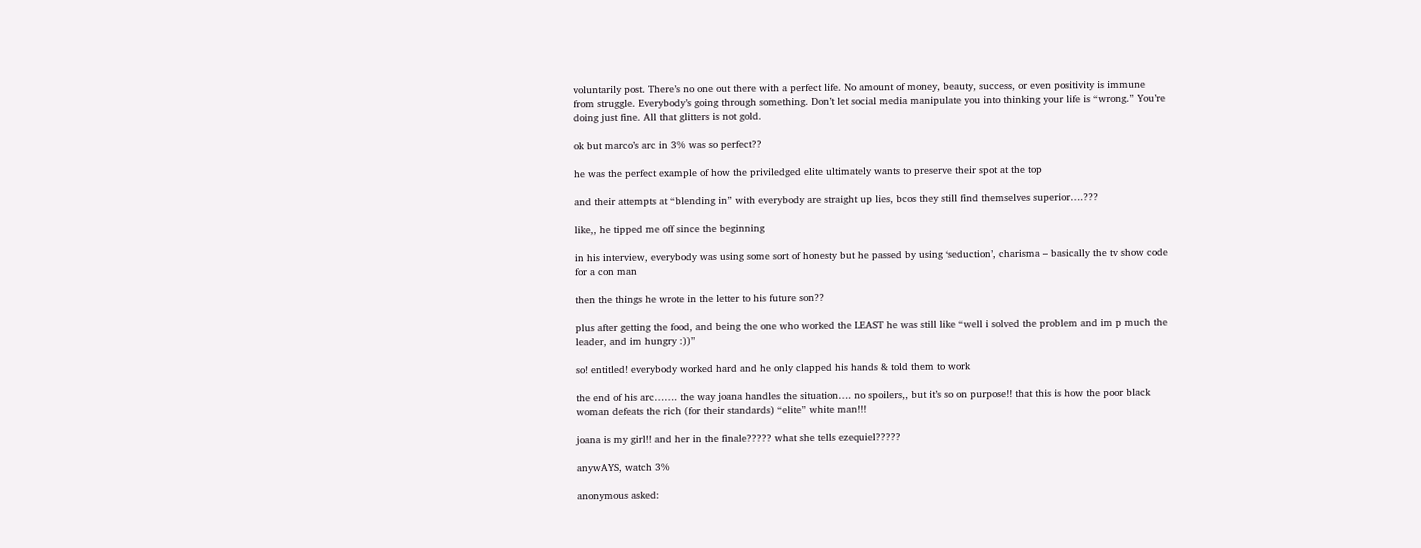voluntarily post. There’s no one out there with a perfect life. No amount of money, beauty, success, or even positivity is immune from struggle. Everybody’s going through something. Don’t let social media manipulate you into thinking your life is “wrong.” You’re doing just fine. All that glitters is not gold.

ok but marco’s arc in 3% was so perfect??

he was the perfect example of how the priviledged elite ultimately wants to preserve their spot at the top

and their attempts at “blending in” with everybody are straight up lies, bcos they still find themselves superior….???

like,, he tipped me off since the beginning

in his interview, everybody was using some sort of honesty but he passed by using ‘seduction’, charisma – basically the tv show code for a con man

then the things he wrote in the letter to his future son??

plus after getting the food, and being the one who worked the LEAST he was still like “well i solved the problem and im p much the leader, and im hungry :))”

so! entitled! everybody worked hard and he only clapped his hands & told them to work

the end of his arc……. the way joana handles the situation…. no spoilers,, but it’s so on purpose!! that this is how the poor black woman defeats the rich (for their standards) “elite” white man!!!

joana is my girl!! and her in the finale????? what she tells ezequiel?????

anywAYS, watch 3%

anonymous asked: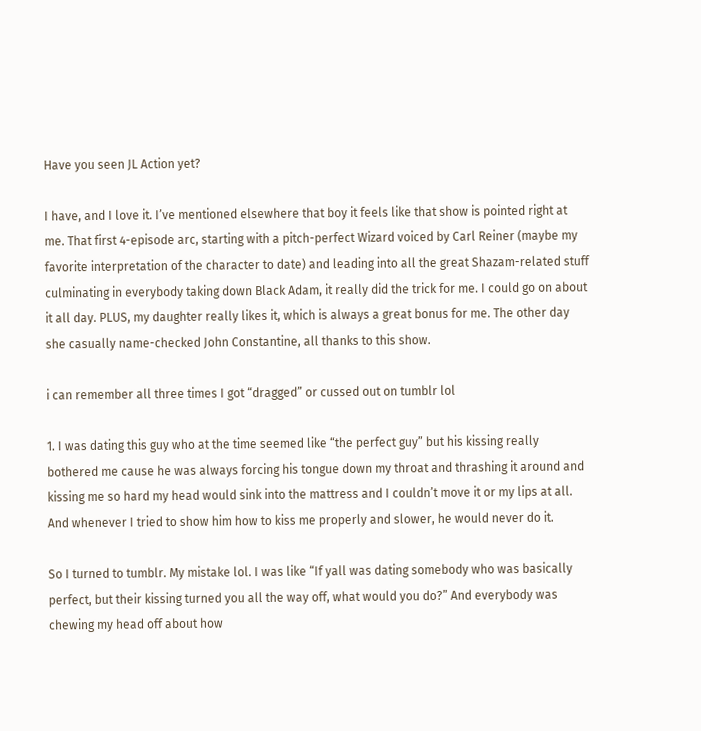Have you seen JL Action yet?

I have, and I love it. I’ve mentioned elsewhere that boy it feels like that show is pointed right at me. That first 4-episode arc, starting with a pitch-perfect Wizard voiced by Carl Reiner (maybe my favorite interpretation of the character to date) and leading into all the great Shazam-related stuff culminating in everybody taking down Black Adam, it really did the trick for me. I could go on about it all day. PLUS, my daughter really likes it, which is always a great bonus for me. The other day she casually name-checked John Constantine, all thanks to this show.

i can remember all three times I got “dragged” or cussed out on tumblr lol

1. I was dating this guy who at the time seemed like “the perfect guy” but his kissing really bothered me cause he was always forcing his tongue down my throat and thrashing it around and kissing me so hard my head would sink into the mattress and I couldn’t move it or my lips at all. And whenever I tried to show him how to kiss me properly and slower, he would never do it.

So I turned to tumblr. My mistake lol. I was like “If yall was dating somebody who was basically perfect, but their kissing turned you all the way off, what would you do?” And everybody was chewing my head off about how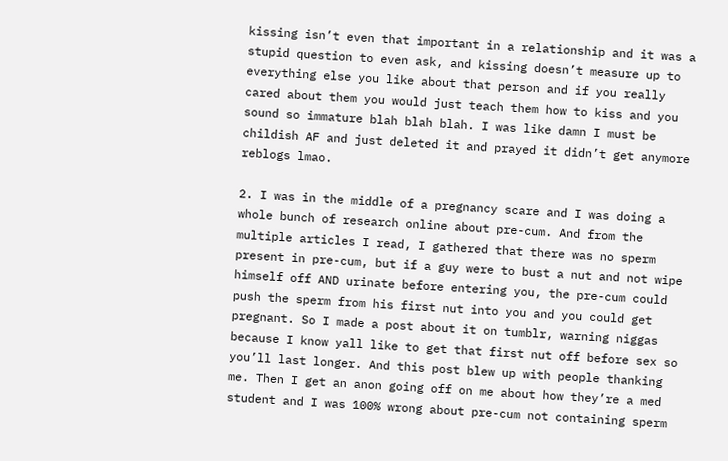kissing isn’t even that important in a relationship and it was a stupid question to even ask, and kissing doesn’t measure up to everything else you like about that person and if you really cared about them you would just teach them how to kiss and you sound so immature blah blah blah. I was like damn I must be childish AF and just deleted it and prayed it didn’t get anymore reblogs lmao.

2. I was in the middle of a pregnancy scare and I was doing a whole bunch of research online about pre-cum. And from the multiple articles I read, I gathered that there was no sperm present in pre-cum, but if a guy were to bust a nut and not wipe himself off AND urinate before entering you, the pre-cum could push the sperm from his first nut into you and you could get pregnant. So I made a post about it on tumblr, warning niggas because I know yall like to get that first nut off before sex so you’ll last longer. And this post blew up with people thanking me. Then I get an anon going off on me about how they’re a med student and I was 100% wrong about pre-cum not containing sperm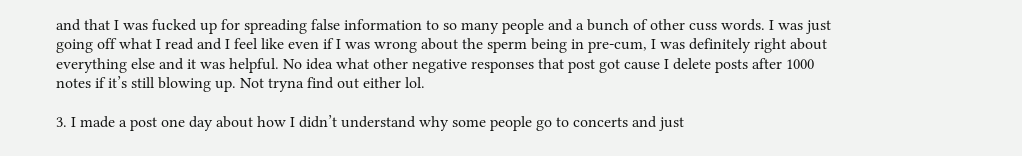and that I was fucked up for spreading false information to so many people and a bunch of other cuss words. I was just going off what I read and I feel like even if I was wrong about the sperm being in pre-cum, I was definitely right about everything else and it was helpful. No idea what other negative responses that post got cause I delete posts after 1000 notes if it’s still blowing up. Not tryna find out either lol.

3. I made a post one day about how I didn’t understand why some people go to concerts and just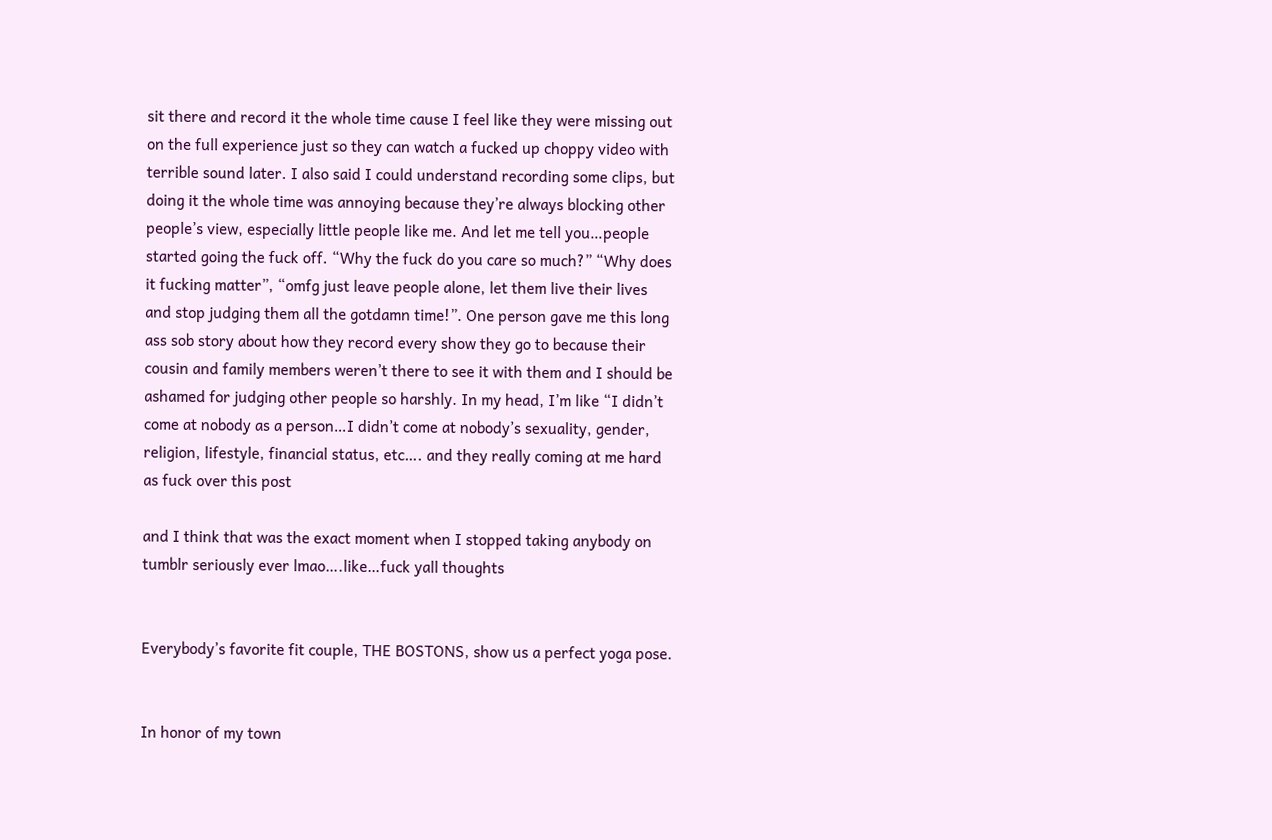sit there and record it the whole time cause I feel like they were missing out on the full experience just so they can watch a fucked up choppy video with terrible sound later. I also said I could understand recording some clips, but doing it the whole time was annoying because they’re always blocking other people’s view, especially little people like me. And let me tell you…people started going the fuck off. “Why the fuck do you care so much?” “Why does it fucking matter”, “omfg just leave people alone, let them live their lives and stop judging them all the gotdamn time!”. One person gave me this long ass sob story about how they record every show they go to because their cousin and family members weren’t there to see it with them and I should be ashamed for judging other people so harshly. In my head, I’m like “I didn’t come at nobody as a person…I didn’t come at nobody’s sexuality, gender, religion, lifestyle, financial status, etc…. and they really coming at me hard as fuck over this post

and I think that was the exact moment when I stopped taking anybody on tumblr seriously ever lmao….like…fuck yall thoughts


Everybody’s favorite fit couple, THE BOSTONS, show us a perfect yoga pose.


In honor of my town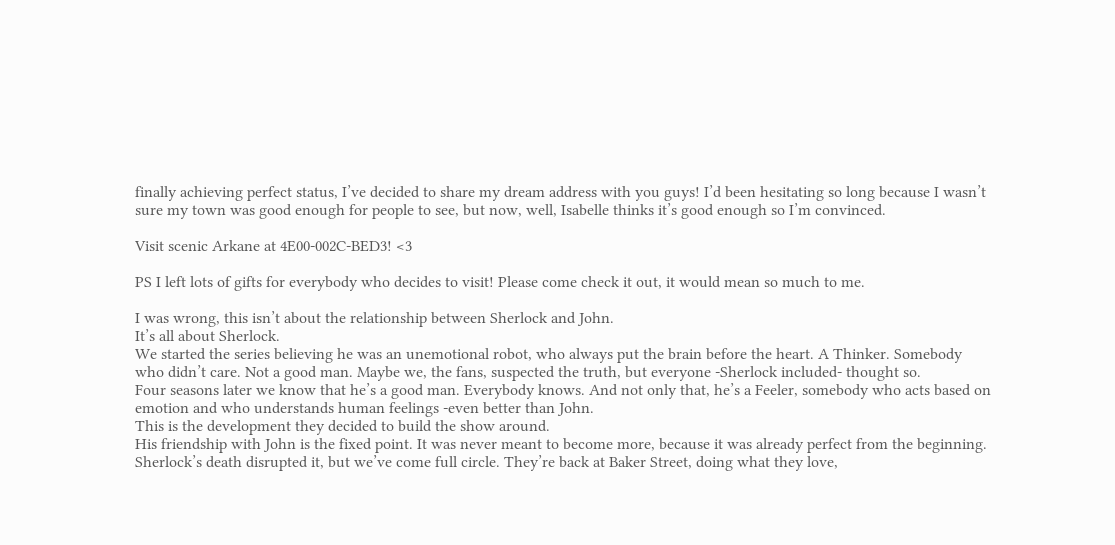finally achieving perfect status, I’ve decided to share my dream address with you guys! I’d been hesitating so long because I wasn’t sure my town was good enough for people to see, but now, well, Isabelle thinks it’s good enough so I’m convinced.

Visit scenic Arkane at 4E00-002C-BED3! <3

PS I left lots of gifts for everybody who decides to visit! Please come check it out, it would mean so much to me.

I was wrong, this isn’t about the relationship between Sherlock and John.
It’s all about Sherlock.
We started the series believing he was an unemotional robot, who always put the brain before the heart. A Thinker. Somebody who didn’t care. Not a good man. Maybe we, the fans, suspected the truth, but everyone -Sherlock included- thought so.
Four seasons later we know that he’s a good man. Everybody knows. And not only that, he’s a Feeler, somebody who acts based on emotion and who understands human feelings -even better than John.
This is the development they decided to build the show around.
His friendship with John is the fixed point. It was never meant to become more, because it was already perfect from the beginning. Sherlock’s death disrupted it, but we’ve come full circle. They’re back at Baker Street, doing what they love,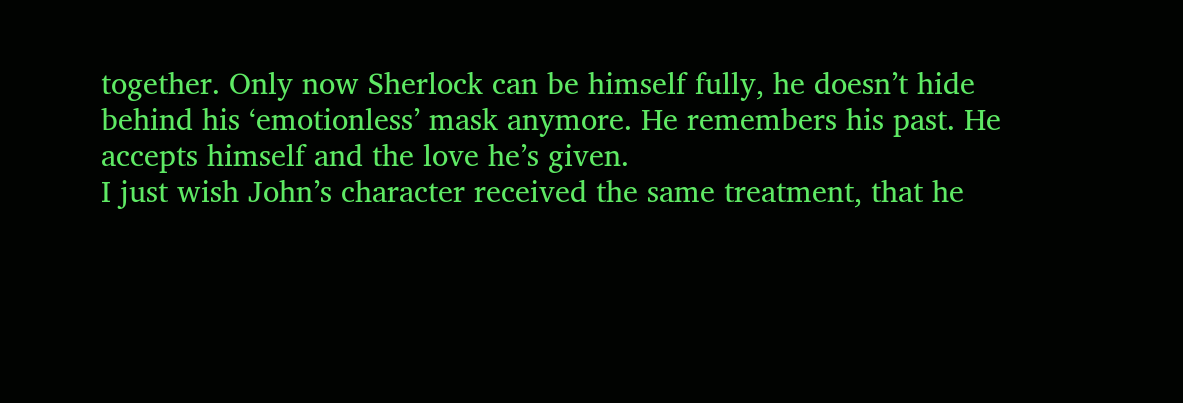together. Only now Sherlock can be himself fully, he doesn’t hide behind his ‘emotionless’ mask anymore. He remembers his past. He accepts himself and the love he’s given.
I just wish John’s character received the same treatment, that he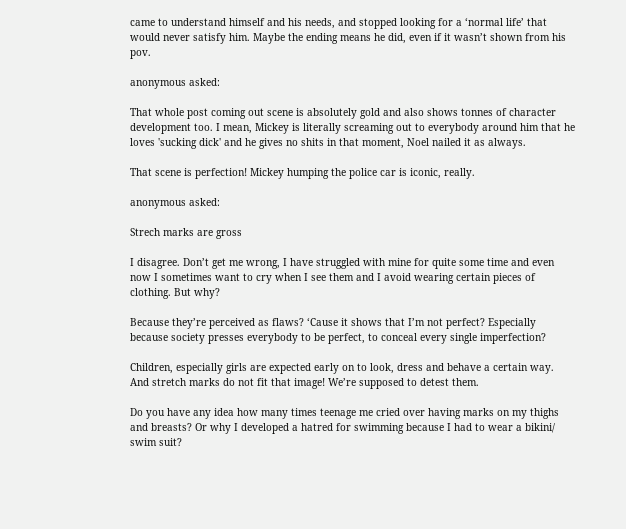came to understand himself and his needs, and stopped looking for a ‘normal life’ that would never satisfy him. Maybe the ending means he did, even if it wasn’t shown from his pov.

anonymous asked:

That whole post coming out scene is absolutely gold and also shows tonnes of character development too. I mean, Mickey is literally screaming out to everybody around him that he loves 'sucking dick' and he gives no shits in that moment, Noel nailed it as always.

That scene is perfection! Mickey humping the police car is iconic, really.

anonymous asked:

Strech marks are gross

I disagree. Don’t get me wrong, I have struggled with mine for quite some time and even now I sometimes want to cry when I see them and I avoid wearing certain pieces of clothing. But why?

Because they’re perceived as flaws? ‘Cause it shows that I’m not perfect? Especially because society presses everybody to be perfect, to conceal every single imperfection?

Children, especially girls are expected early on to look, dress and behave a certain way. And stretch marks do not fit that image! We’re supposed to detest them.

Do you have any idea how many times teenage me cried over having marks on my thighs and breasts? Or why I developed a hatred for swimming because I had to wear a bikini/ swim suit?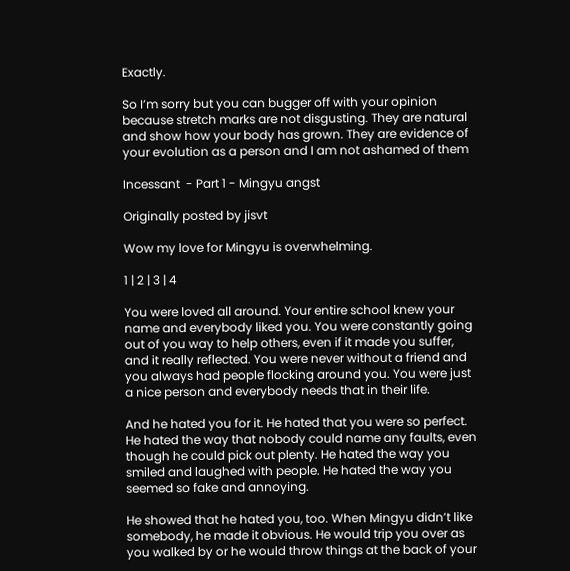Exactly.

So I’m sorry but you can bugger off with your opinion because stretch marks are not disgusting. They are natural and show how your body has grown. They are evidence of your evolution as a person and I am not ashamed of them

Incessant  - Part 1 - Mingyu angst

Originally posted by jisvt

Wow my love for Mingyu is overwhelming.

1 | 2 | 3 | 4

You were loved all around. Your entire school knew your name and everybody liked you. You were constantly going out of you way to help others, even if it made you suffer, and it really reflected. You were never without a friend and you always had people flocking around you. You were just a nice person and everybody needs that in their life.

And he hated you for it. He hated that you were so perfect. He hated the way that nobody could name any faults, even though he could pick out plenty. He hated the way you smiled and laughed with people. He hated the way you seemed so fake and annoying.

He showed that he hated you, too. When Mingyu didn’t like somebody, he made it obvious. He would trip you over as you walked by or he would throw things at the back of your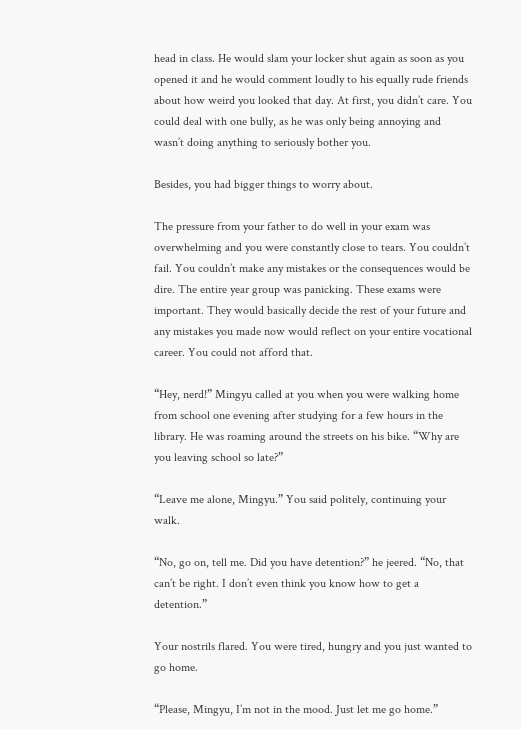head in class. He would slam your locker shut again as soon as you opened it and he would comment loudly to his equally rude friends about how weird you looked that day. At first, you didn’t care. You could deal with one bully, as he was only being annoying and wasn’t doing anything to seriously bother you.

Besides, you had bigger things to worry about.

The pressure from your father to do well in your exam was overwhelming and you were constantly close to tears. You couldn’t fail. You couldn’t make any mistakes or the consequences would be dire. The entire year group was panicking. These exams were important. They would basically decide the rest of your future and any mistakes you made now would reflect on your entire vocational career. You could not afford that.

“Hey, nerd!” Mingyu called at you when you were walking home from school one evening after studying for a few hours in the library. He was roaming around the streets on his bike. “Why are you leaving school so late?”

“Leave me alone, Mingyu.” You said politely, continuing your walk.

“No, go on, tell me. Did you have detention?” he jeered. “No, that can’t be right. I don’t even think you know how to get a detention.”

Your nostrils flared. You were tired, hungry and you just wanted to go home.

“Please, Mingyu, I’m not in the mood. Just let me go home.”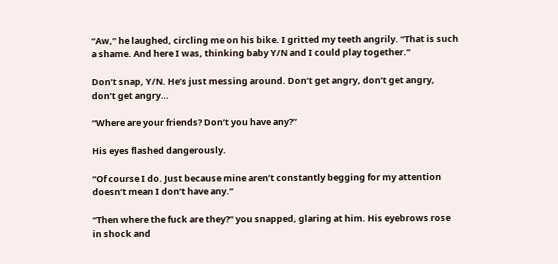“Aw,” he laughed, circling me on his bike. I gritted my teeth angrily. “That is such a shame. And here I was, thinking baby Y/N and I could play together.”

Don’t snap, Y/N. He’s just messing around. Don’t get angry, don’t get angry, don’t get angry…

“Where are your friends? Don’t you have any?”

His eyes flashed dangerously.

“Of course I do. Just because mine aren’t constantly begging for my attention doesn’t mean I don’t have any.”

“Then where the fuck are they?” you snapped, glaring at him. His eyebrows rose in shock and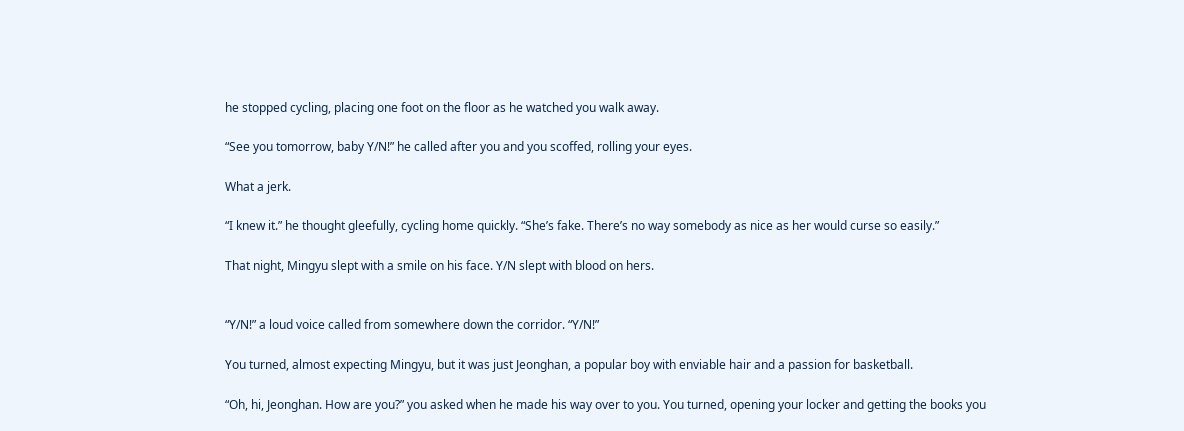he stopped cycling, placing one foot on the floor as he watched you walk away.

“See you tomorrow, baby Y/N!” he called after you and you scoffed, rolling your eyes.

What a jerk.

“I knew it.” he thought gleefully, cycling home quickly. “She’s fake. There’s no way somebody as nice as her would curse so easily.”

That night, Mingyu slept with a smile on his face. Y/N slept with blood on hers.


“Y/N!” a loud voice called from somewhere down the corridor. “Y/N!”

You turned, almost expecting Mingyu, but it was just Jeonghan, a popular boy with enviable hair and a passion for basketball.

“Oh, hi, Jeonghan. How are you?” you asked when he made his way over to you. You turned, opening your locker and getting the books you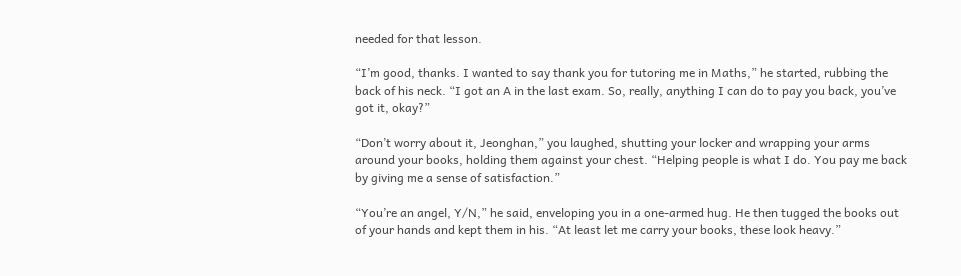needed for that lesson.

“I’m good, thanks. I wanted to say thank you for tutoring me in Maths,” he started, rubbing the back of his neck. “I got an A in the last exam. So, really, anything I can do to pay you back, you’ve got it, okay?”

“Don’t worry about it, Jeonghan,” you laughed, shutting your locker and wrapping your arms around your books, holding them against your chest. “Helping people is what I do. You pay me back by giving me a sense of satisfaction.”

“You’re an angel, Y/N,” he said, enveloping you in a one-armed hug. He then tugged the books out of your hands and kept them in his. “At least let me carry your books, these look heavy.”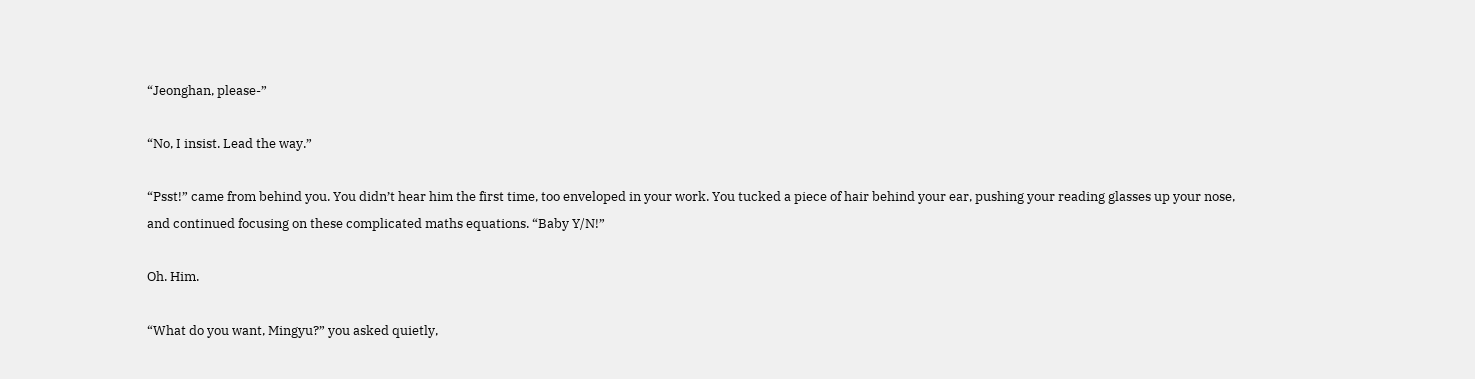“Jeonghan, please-”

“No, I insist. Lead the way.”

“Psst!” came from behind you. You didn’t hear him the first time, too enveloped in your work. You tucked a piece of hair behind your ear, pushing your reading glasses up your nose, and continued focusing on these complicated maths equations. “Baby Y/N!”

Oh. Him.

“What do you want, Mingyu?” you asked quietly,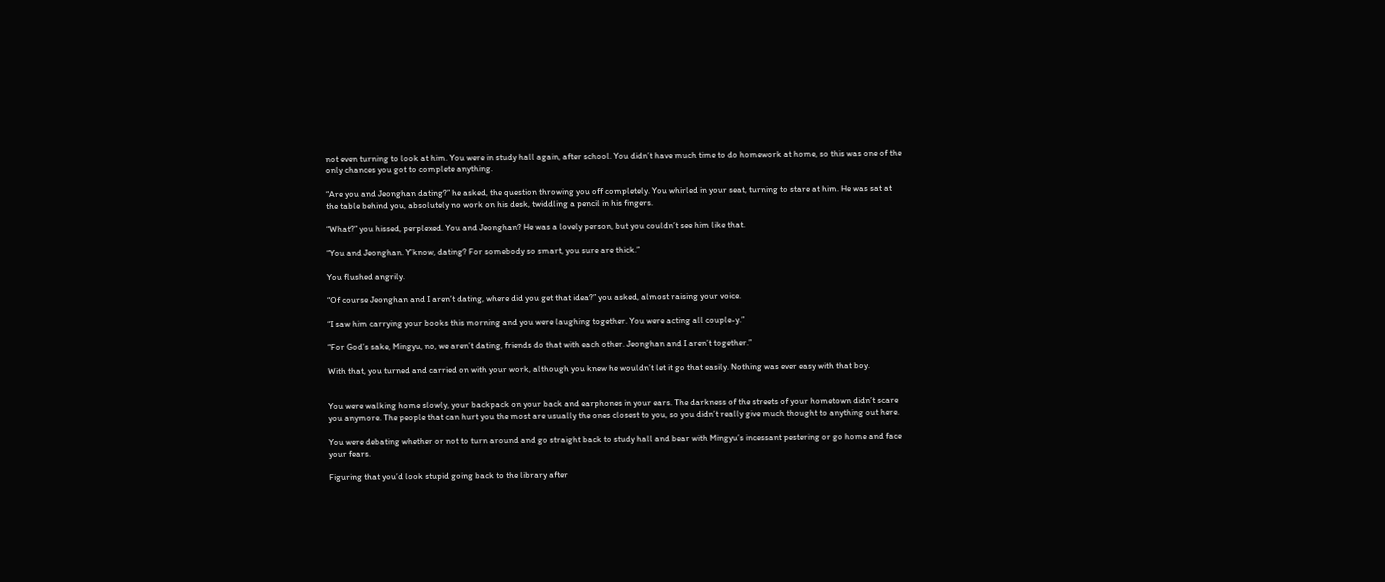not even turning to look at him. You were in study hall again, after school. You didn’t have much time to do homework at home, so this was one of the only chances you got to complete anything.

“Are you and Jeonghan dating?” he asked, the question throwing you off completely. You whirled in your seat, turning to stare at him. He was sat at the table behind you, absolutely no work on his desk, twiddling a pencil in his fingers.

“What?” you hissed, perplexed. You and Jeonghan? He was a lovely person, but you couldn’t see him like that.

“You and Jeonghan. Y’know, dating? For somebody so smart, you sure are thick.”

You flushed angrily.

“Of course Jeonghan and I aren’t dating, where did you get that idea?” you asked, almost raising your voice.

“I saw him carrying your books this morning and you were laughing together. You were acting all couple-y.”

“For God’s sake, Mingyu, no, we aren’t dating, friends do that with each other. Jeonghan and I aren’t together.”

With that, you turned and carried on with your work, although you knew he wouldn’t let it go that easily. Nothing was ever easy with that boy.


You were walking home slowly, your backpack on your back and earphones in your ears. The darkness of the streets of your hometown didn’t scare you anymore. The people that can hurt you the most are usually the ones closest to you, so you didn’t really give much thought to anything out here.

You were debating whether or not to turn around and go straight back to study hall and bear with Mingyu’s incessant pestering or go home and face your fears.

Figuring that you’d look stupid going back to the library after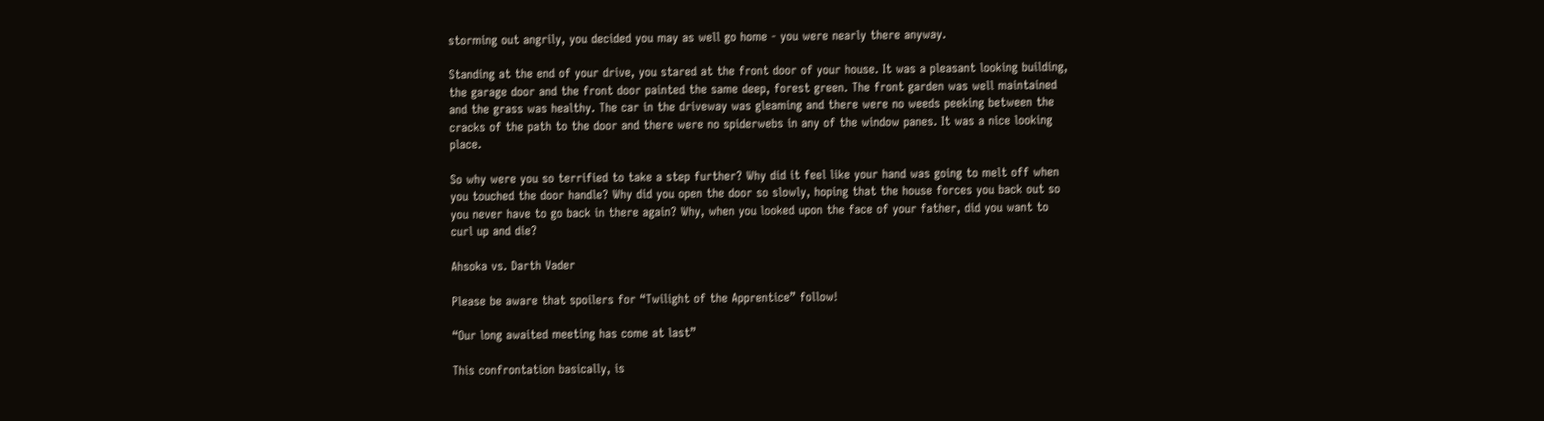storming out angrily, you decided you may as well go home - you were nearly there anyway.

Standing at the end of your drive, you stared at the front door of your house. It was a pleasant looking building, the garage door and the front door painted the same deep, forest green. The front garden was well maintained and the grass was healthy. The car in the driveway was gleaming and there were no weeds peeking between the cracks of the path to the door and there were no spiderwebs in any of the window panes. It was a nice looking place.

So why were you so terrified to take a step further? Why did it feel like your hand was going to melt off when you touched the door handle? Why did you open the door so slowly, hoping that the house forces you back out so you never have to go back in there again? Why, when you looked upon the face of your father, did you want to curl up and die?

Ahsoka vs. Darth Vader

Please be aware that spoilers for “Twilight of the Apprentice” follow!

“Our long awaited meeting has come at last”

This confrontation basically, is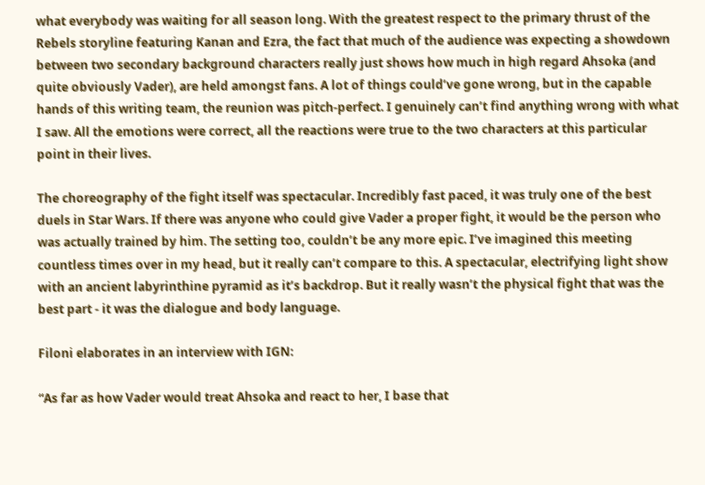what everybody was waiting for all season long. With the greatest respect to the primary thrust of the Rebels storyline featuring Kanan and Ezra, the fact that much of the audience was expecting a showdown between two secondary background characters really just shows how much in high regard Ahsoka (and quite obviously Vader), are held amongst fans. A lot of things could’ve gone wrong, but in the capable hands of this writing team, the reunion was pitch-perfect. I genuinely can’t find anything wrong with what I saw. All the emotions were correct, all the reactions were true to the two characters at this particular point in their lives.

The choreography of the fight itself was spectacular. Incredibly fast paced, it was truly one of the best duels in Star Wars. If there was anyone who could give Vader a proper fight, it would be the person who was actually trained by him. The setting too, couldn’t be any more epic. I’ve imagined this meeting countless times over in my head, but it really can’t compare to this. A spectacular, electrifying light show with an ancient labyrinthine pyramid as it’s backdrop. But it really wasn’t the physical fight that was the best part - it was the dialogue and body language.

Filoni elaborates in an interview with IGN:

“As far as how Vader would treat Ahsoka and react to her, I base that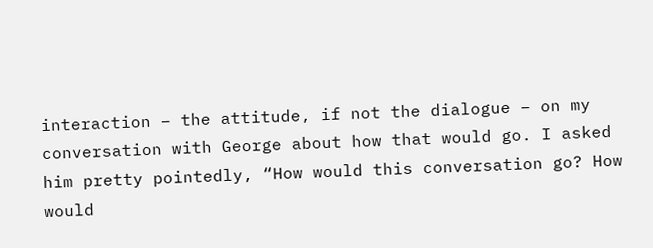interaction – the attitude, if not the dialogue – on my conversation with George about how that would go. I asked him pretty pointedly, “How would this conversation go? How would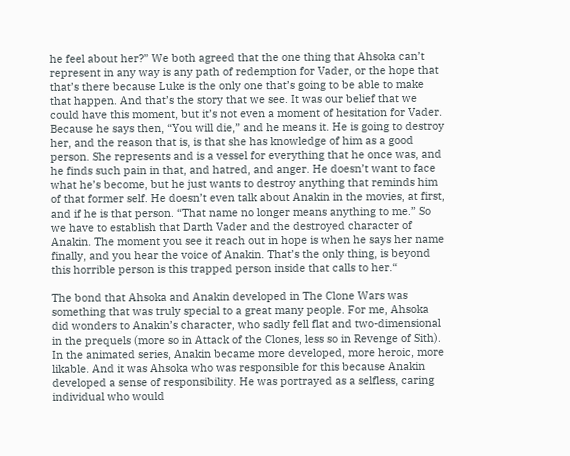he feel about her?” We both agreed that the one thing that Ahsoka can’t represent in any way is any path of redemption for Vader, or the hope that that’s there because Luke is the only one that’s going to be able to make that happen. And that’s the story that we see. It was our belief that we could have this moment, but it’s not even a moment of hesitation for Vader. Because he says then, “You will die,” and he means it. He is going to destroy her, and the reason that is, is that she has knowledge of him as a good person. She represents and is a vessel for everything that he once was, and he finds such pain in that, and hatred, and anger. He doesn’t want to face what he’s become, but he just wants to destroy anything that reminds him of that former self. He doesn’t even talk about Anakin in the movies, at first, and if he is that person. “That name no longer means anything to me.” So we have to establish that Darth Vader and the destroyed character of Anakin. The moment you see it reach out in hope is when he says her name finally, and you hear the voice of Anakin. That’s the only thing, is beyond this horrible person is this trapped person inside that calls to her.“

The bond that Ahsoka and Anakin developed in The Clone Wars was something that was truly special to a great many people. For me, Ahsoka did wonders to Anakin’s character, who sadly fell flat and two-dimensional in the prequels (more so in Attack of the Clones, less so in Revenge of Sith). In the animated series, Anakin became more developed, more heroic, more likable. And it was Ahsoka who was responsible for this because Anakin developed a sense of responsibility. He was portrayed as a selfless, caring individual who would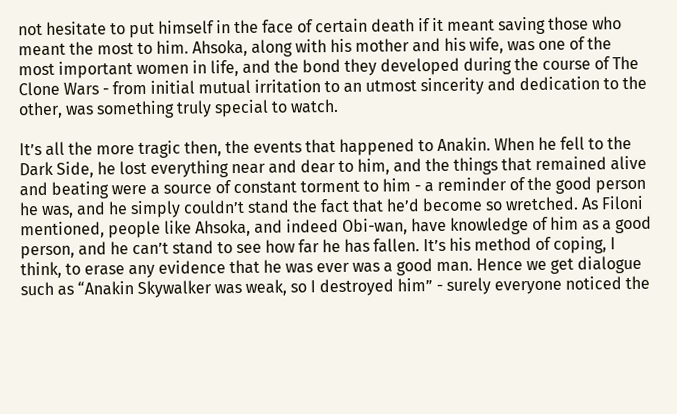not hesitate to put himself in the face of certain death if it meant saving those who meant the most to him. Ahsoka, along with his mother and his wife, was one of the most important women in life, and the bond they developed during the course of The Clone Wars - from initial mutual irritation to an utmost sincerity and dedication to the other, was something truly special to watch.

It’s all the more tragic then, the events that happened to Anakin. When he fell to the Dark Side, he lost everything near and dear to him, and the things that remained alive and beating were a source of constant torment to him - a reminder of the good person he was, and he simply couldn’t stand the fact that he’d become so wretched. As Filoni mentioned, people like Ahsoka, and indeed Obi-wan, have knowledge of him as a good person, and he can’t stand to see how far he has fallen. It’s his method of coping, I think, to erase any evidence that he was ever was a good man. Hence we get dialogue such as “Anakin Skywalker was weak, so I destroyed him” - surely everyone noticed the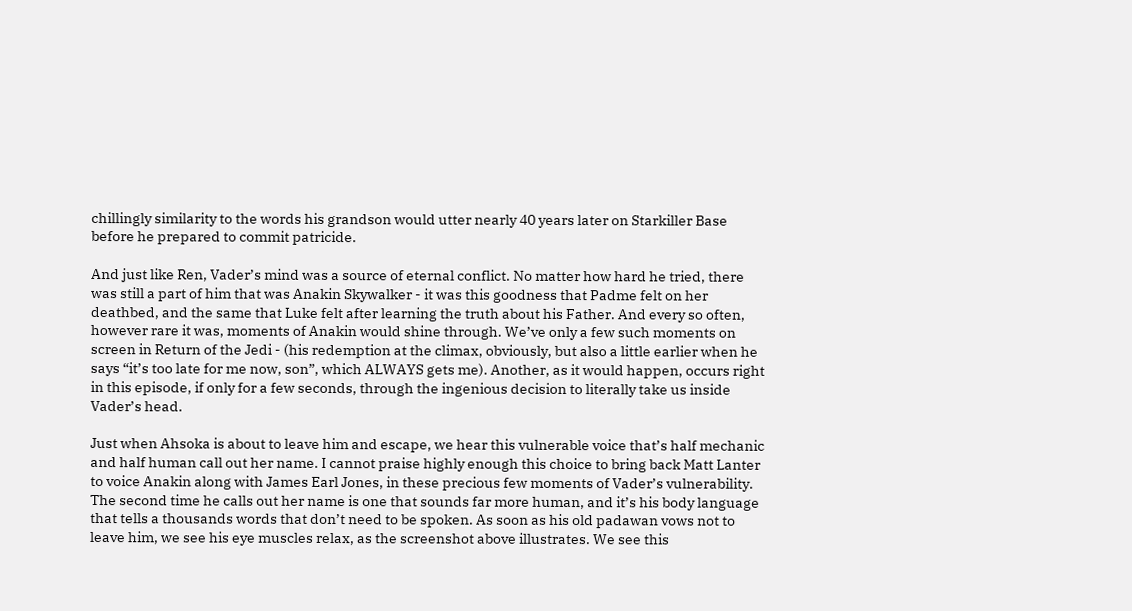chillingly similarity to the words his grandson would utter nearly 40 years later on Starkiller Base before he prepared to commit patricide.

And just like Ren, Vader’s mind was a source of eternal conflict. No matter how hard he tried, there was still a part of him that was Anakin Skywalker - it was this goodness that Padme felt on her deathbed, and the same that Luke felt after learning the truth about his Father. And every so often, however rare it was, moments of Anakin would shine through. We’ve only a few such moments on screen in Return of the Jedi - (his redemption at the climax, obviously, but also a little earlier when he says “it’s too late for me now, son”, which ALWAYS gets me). Another, as it would happen, occurs right in this episode, if only for a few seconds, through the ingenious decision to literally take us inside Vader’s head.

Just when Ahsoka is about to leave him and escape, we hear this vulnerable voice that’s half mechanic and half human call out her name. I cannot praise highly enough this choice to bring back Matt Lanter to voice Anakin along with James Earl Jones, in these precious few moments of Vader’s vulnerability. The second time he calls out her name is one that sounds far more human, and it’s his body language that tells a thousands words that don’t need to be spoken. As soon as his old padawan vows not to leave him, we see his eye muscles relax, as the screenshot above illustrates. We see this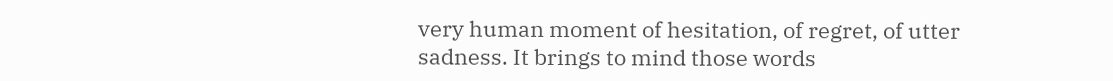very human moment of hesitation, of regret, of utter sadness. It brings to mind those words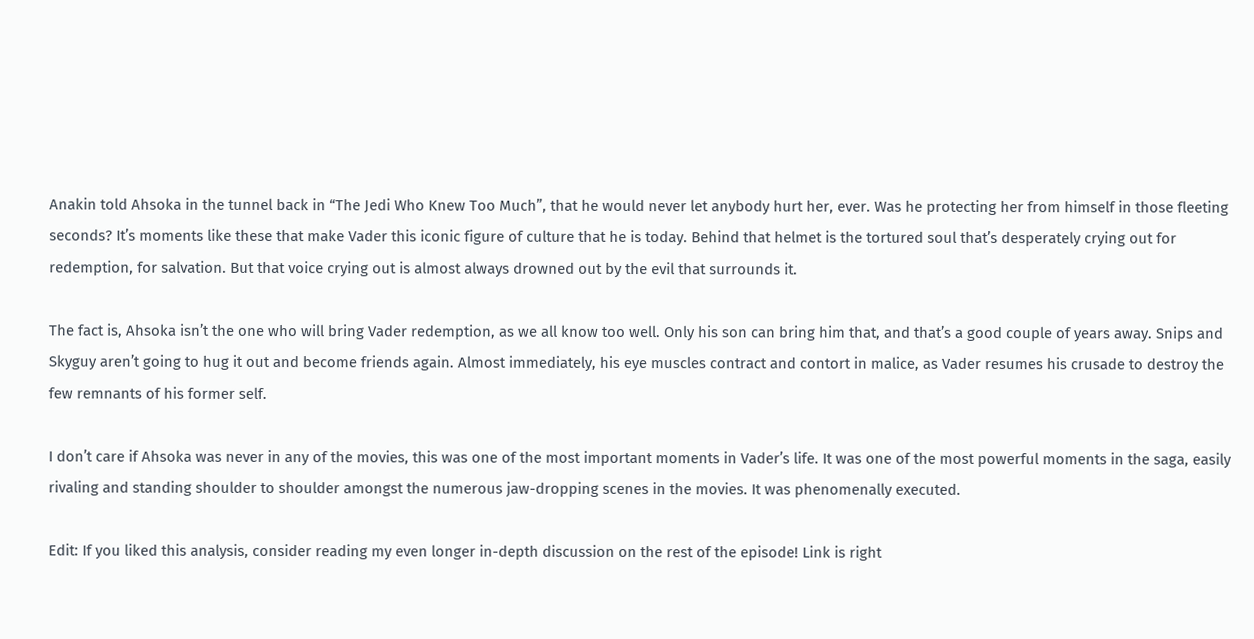Anakin told Ahsoka in the tunnel back in “The Jedi Who Knew Too Much”, that he would never let anybody hurt her, ever. Was he protecting her from himself in those fleeting seconds? It’s moments like these that make Vader this iconic figure of culture that he is today. Behind that helmet is the tortured soul that’s desperately crying out for redemption, for salvation. But that voice crying out is almost always drowned out by the evil that surrounds it.

The fact is, Ahsoka isn’t the one who will bring Vader redemption, as we all know too well. Only his son can bring him that, and that’s a good couple of years away. Snips and Skyguy aren’t going to hug it out and become friends again. Almost immediately, his eye muscles contract and contort in malice, as Vader resumes his crusade to destroy the few remnants of his former self.

I don’t care if Ahsoka was never in any of the movies, this was one of the most important moments in Vader’s life. It was one of the most powerful moments in the saga, easily rivaling and standing shoulder to shoulder amongst the numerous jaw-dropping scenes in the movies. It was phenomenally executed.

Edit: If you liked this analysis, consider reading my even longer in-depth discussion on the rest of the episode! Link is right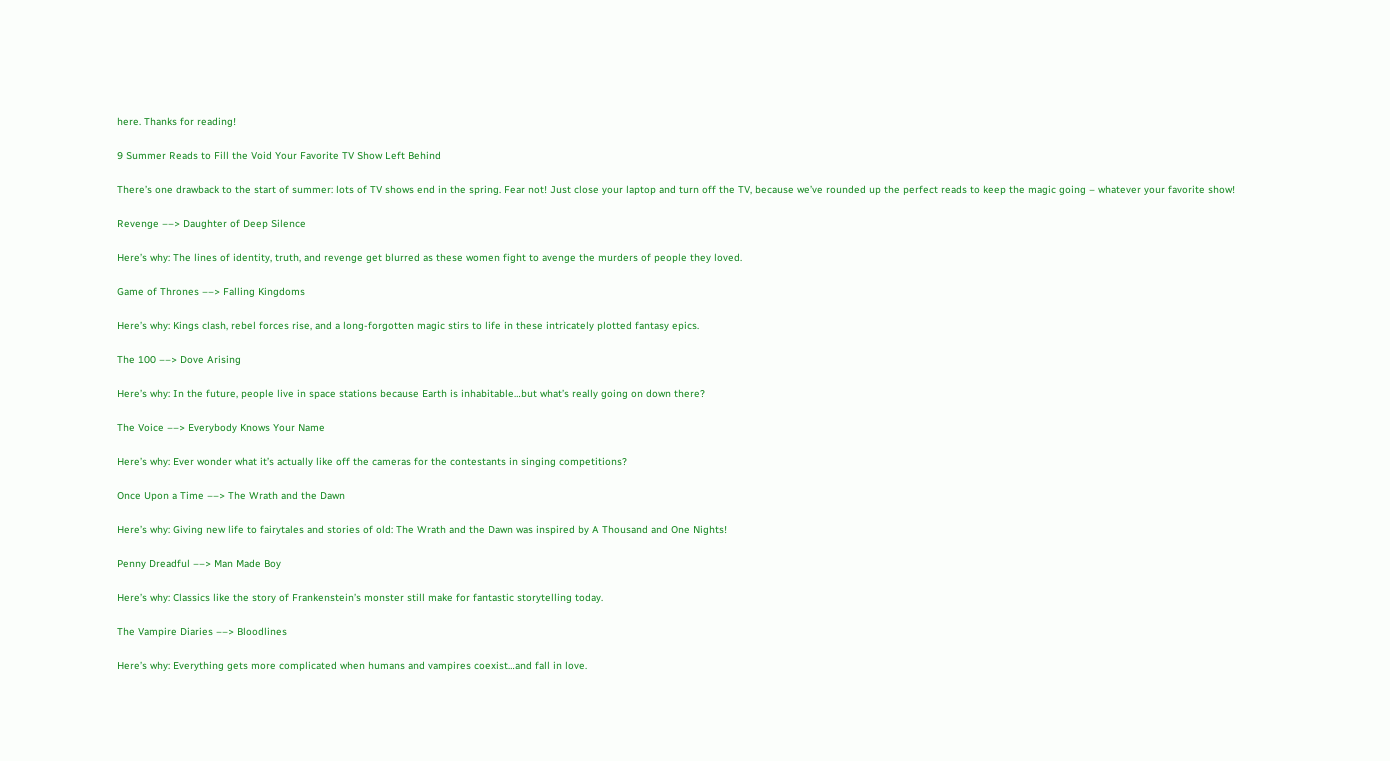here. Thanks for reading!

9 Summer Reads to Fill the Void Your Favorite TV Show Left Behind

There’s one drawback to the start of summer: lots of TV shows end in the spring. Fear not! Just close your laptop and turn off the TV, because we’ve rounded up the perfect reads to keep the magic going – whatever your favorite show!

Revenge ––> Daughter of Deep Silence

Here’s why: The lines of identity, truth, and revenge get blurred as these women fight to avenge the murders of people they loved.

Game of Thrones ––> Falling Kingdoms

Here’s why: Kings clash, rebel forces rise, and a long-forgotten magic stirs to life in these intricately plotted fantasy epics.

The 100 ––> Dove Arising

Here’s why: In the future, people live in space stations because Earth is inhabitable…but what’s really going on down there?

The Voice ––> Everybody Knows Your Name

Here’s why: Ever wonder what it’s actually like off the cameras for the contestants in singing competitions?

Once Upon a Time ––> The Wrath and the Dawn

Here’s why: Giving new life to fairytales and stories of old: The Wrath and the Dawn was inspired by A Thousand and One Nights!

Penny Dreadful ––> Man Made Boy

Here’s why: Classics like the story of Frankenstein’s monster still make for fantastic storytelling today.

The Vampire Diaries ––> Bloodlines

Here’s why: Everything gets more complicated when humans and vampires coexist…and fall in love.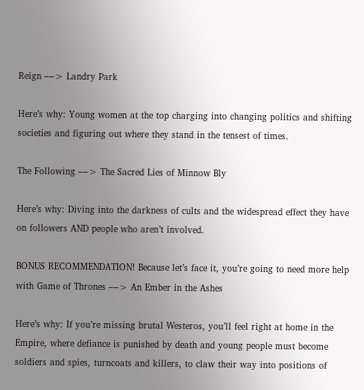Reign ––> Landry Park

Here’s why: Young women at the top charging into changing politics and shifting societies and figuring out where they stand in the tensest of times.

The Following ––> The Sacred Lies of Minnow Bly

Here’s why: Diving into the darkness of cults and the widespread effect they have on followers AND people who aren’t involved.

BONUS RECOMMENDATION! Because let’s face it, you’re going to need more help with Game of Thrones ––> An Ember in the Ashes

Here’s why: If you’re missing brutal Westeros, you’ll feel right at home in the Empire, where defiance is punished by death and young people must become soldiers and spies, turncoats and killers, to claw their way into positions of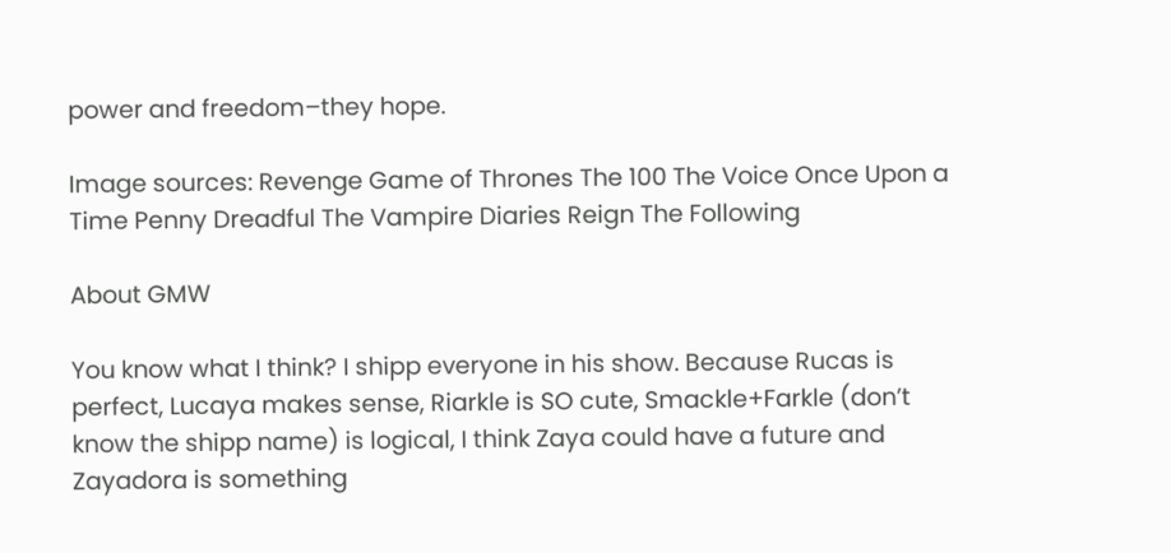power and freedom–they hope.

Image sources: Revenge Game of Thrones The 100 The Voice Once Upon a Time Penny Dreadful The Vampire Diaries Reign The Following

About GMW

You know what I think? I shipp everyone in his show. Because Rucas is perfect, Lucaya makes sense, Riarkle is SO cute, Smackle+Farkle (don’t know the shipp name) is logical, I think Zaya could have a future and Zayadora is something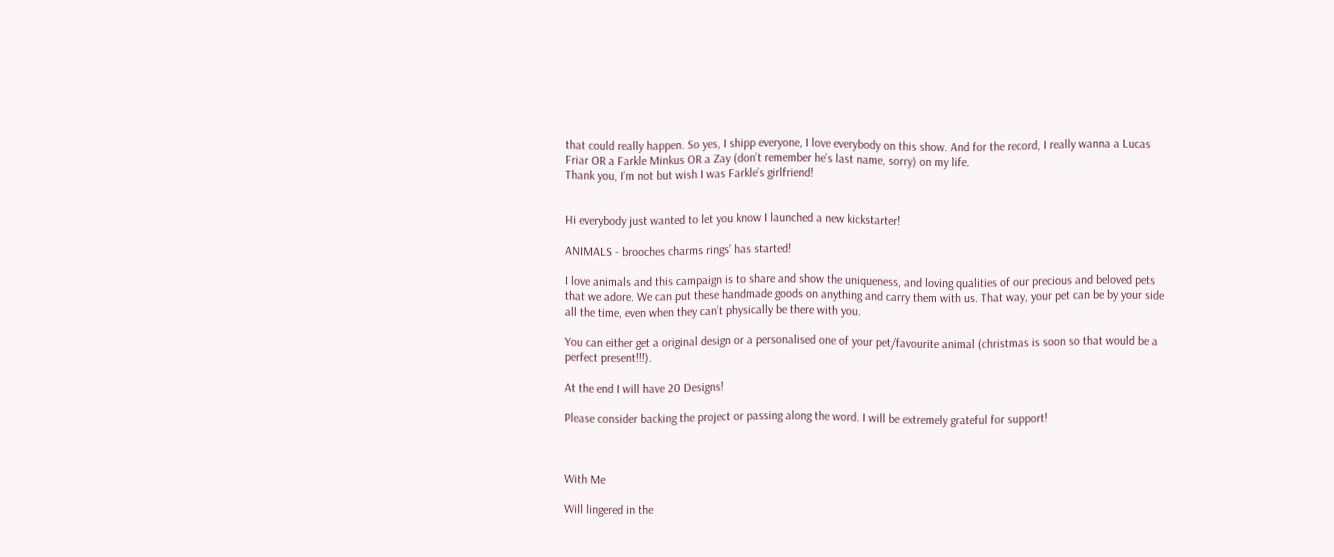that could really happen. So yes, I shipp everyone, I love everybody on this show. And for the record, I really wanna a Lucas Friar OR a Farkle Minkus OR a Zay (don’t remember he’s last name, sorry) on my life.
Thank you, I’m not but wish I was Farkle’s girlfriend!


Hi everybody just wanted to let you know I launched a new kickstarter!

ANIMALS - brooches charms rings’ has started!

I love animals and this campaign is to share and show the uniqueness, and loving qualities of our precious and beloved pets that we adore. We can put these handmade goods on anything and carry them with us. That way, your pet can be by your side all the time, even when they can’t physically be there with you.

You can either get a original design or a personalised one of your pet/favourite animal (christmas is soon so that would be a perfect present!!!).

At the end I will have 20 Designs!

Please consider backing the project or passing along the word. I will be extremely grateful for support!



With Me

Will lingered in the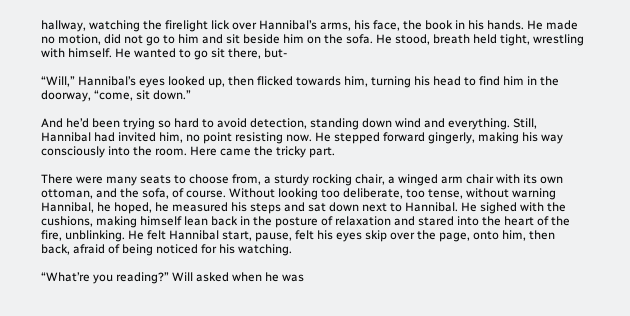hallway, watching the firelight lick over Hannibal’s arms, his face, the book in his hands. He made no motion, did not go to him and sit beside him on the sofa. He stood, breath held tight, wrestling with himself. He wanted to go sit there, but-

“Will,” Hannibal’s eyes looked up, then flicked towards him, turning his head to find him in the doorway, “come, sit down.”

And he’d been trying so hard to avoid detection, standing down wind and everything. Still, Hannibal had invited him, no point resisting now. He stepped forward gingerly, making his way consciously into the room. Here came the tricky part.

There were many seats to choose from, a sturdy rocking chair, a winged arm chair with its own ottoman, and the sofa, of course. Without looking too deliberate, too tense, without warning Hannibal, he hoped, he measured his steps and sat down next to Hannibal. He sighed with the cushions, making himself lean back in the posture of relaxation and stared into the heart of the fire, unblinking. He felt Hannibal start, pause, felt his eyes skip over the page, onto him, then back, afraid of being noticed for his watching.

“What’re you reading?” Will asked when he was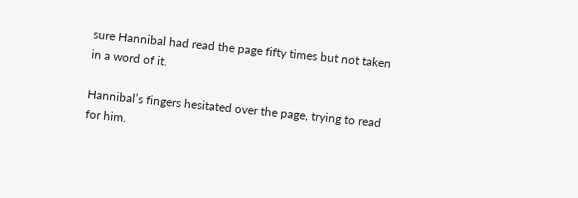sure Hannibal had read the page fifty times but not taken in a word of it.

Hannibal’s fingers hesitated over the page, trying to read for him.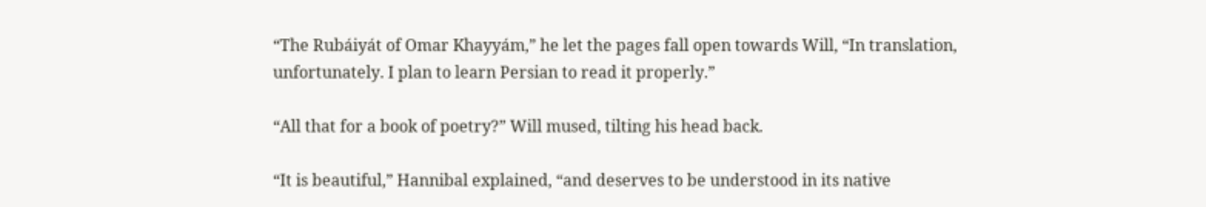“The Rubáiyát of Omar Khayyám,” he let the pages fall open towards Will, “In translation, unfortunately. I plan to learn Persian to read it properly.”

“All that for a book of poetry?” Will mused, tilting his head back.

“It is beautiful,” Hannibal explained, “and deserves to be understood in its native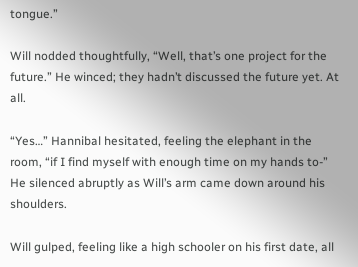tongue.”

Will nodded thoughtfully, “Well, that’s one project for the future.” He winced; they hadn’t discussed the future yet. At all.

“Yes…” Hannibal hesitated, feeling the elephant in the room, “if I find myself with enough time on my hands to-” He silenced abruptly as Will’s arm came down around his shoulders.

Will gulped, feeling like a high schooler on his first date, all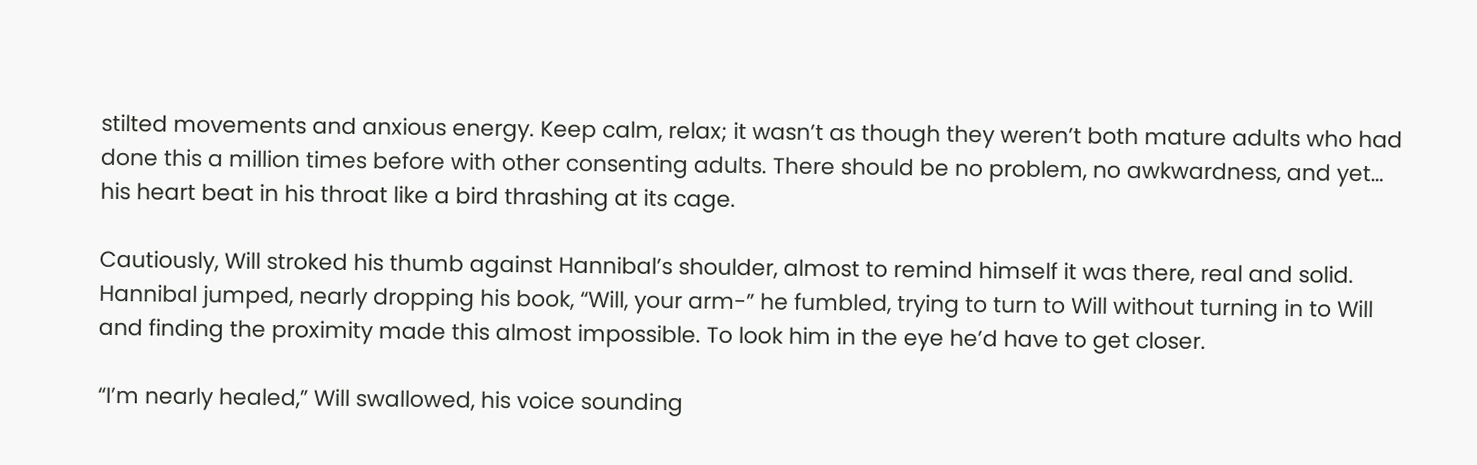stilted movements and anxious energy. Keep calm, relax; it wasn’t as though they weren’t both mature adults who had done this a million times before with other consenting adults. There should be no problem, no awkwardness, and yet… his heart beat in his throat like a bird thrashing at its cage.

Cautiously, Will stroked his thumb against Hannibal’s shoulder, almost to remind himself it was there, real and solid. Hannibal jumped, nearly dropping his book, “Will, your arm-” he fumbled, trying to turn to Will without turning in to Will and finding the proximity made this almost impossible. To look him in the eye he’d have to get closer.

“I’m nearly healed,” Will swallowed, his voice sounding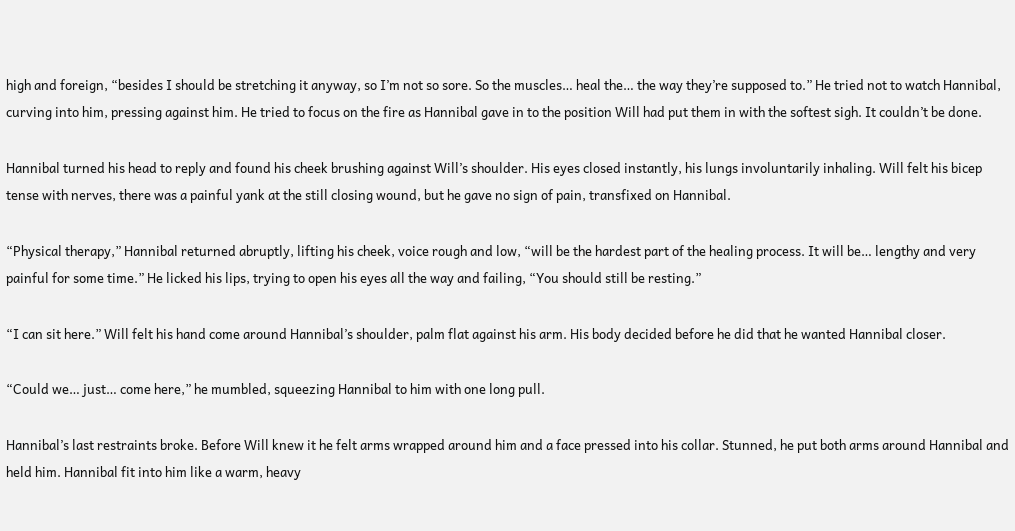high and foreign, “besides I should be stretching it anyway, so I’m not so sore. So the muscles… heal the… the way they’re supposed to.” He tried not to watch Hannibal, curving into him, pressing against him. He tried to focus on the fire as Hannibal gave in to the position Will had put them in with the softest sigh. It couldn’t be done.

Hannibal turned his head to reply and found his cheek brushing against Will’s shoulder. His eyes closed instantly, his lungs involuntarily inhaling. Will felt his bicep tense with nerves, there was a painful yank at the still closing wound, but he gave no sign of pain, transfixed on Hannibal.

“Physical therapy,” Hannibal returned abruptly, lifting his cheek, voice rough and low, “will be the hardest part of the healing process. It will be… lengthy and very painful for some time.” He licked his lips, trying to open his eyes all the way and failing, “You should still be resting.”

“I can sit here.” Will felt his hand come around Hannibal’s shoulder, palm flat against his arm. His body decided before he did that he wanted Hannibal closer.

“Could we… just… come here,” he mumbled, squeezing Hannibal to him with one long pull.

Hannibal’s last restraints broke. Before Will knew it he felt arms wrapped around him and a face pressed into his collar. Stunned, he put both arms around Hannibal and held him. Hannibal fit into him like a warm, heavy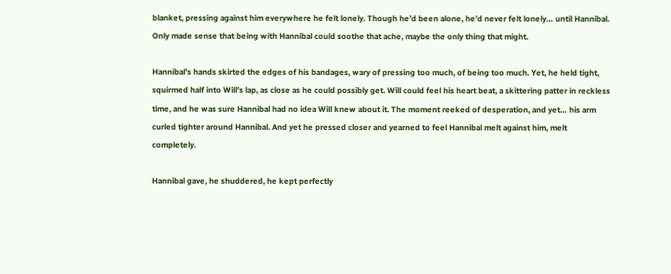blanket, pressing against him everywhere he felt lonely. Though he’d been alone, he’d never felt lonely… until Hannibal. Only made sense that being with Hannibal could soothe that ache, maybe the only thing that might.

Hannibal’s hands skirted the edges of his bandages, wary of pressing too much, of being too much. Yet, he held tight, squirmed half into Will’s lap, as close as he could possibly get. Will could feel his heart beat, a skittering patter in reckless time, and he was sure Hannibal had no idea Will knew about it. The moment reeked of desperation, and yet… his arm curled tighter around Hannibal. And yet he pressed closer and yearned to feel Hannibal melt against him, melt completely.

Hannibal gave, he shuddered, he kept perfectly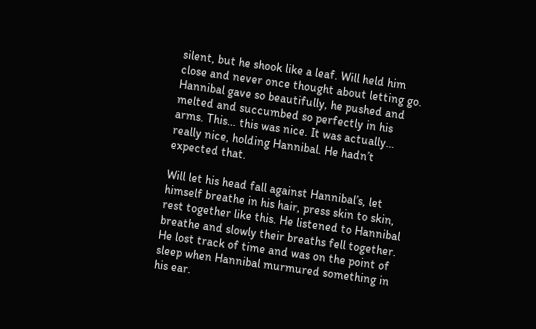silent, but he shook like a leaf. Will held him close and never once thought about letting go. Hannibal gave so beautifully, he pushed and melted and succumbed so perfectly in his arms. This… this was nice. It was actually… really nice, holding Hannibal. He hadn’t expected that.

Will let his head fall against Hannibal’s, let himself breathe in his hair, press skin to skin, rest together like this. He listened to Hannibal breathe and slowly their breaths fell together. He lost track of time and was on the point of sleep when Hannibal murmured something in his ear.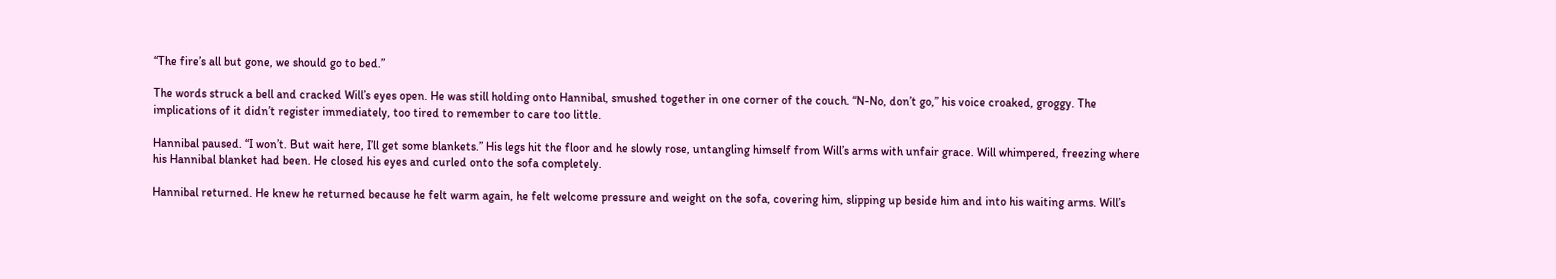“The fire’s all but gone, we should go to bed.”

The words struck a bell and cracked Will’s eyes open. He was still holding onto Hannibal, smushed together in one corner of the couch. “N-No, don’t go,” his voice croaked, groggy. The implications of it didn’t register immediately, too tired to remember to care too little.

Hannibal paused. “I won’t. But wait here, I’ll get some blankets.” His legs hit the floor and he slowly rose, untangling himself from Will’s arms with unfair grace. Will whimpered, freezing where his Hannibal blanket had been. He closed his eyes and curled onto the sofa completely.

Hannibal returned. He knew he returned because he felt warm again, he felt welcome pressure and weight on the sofa, covering him, slipping up beside him and into his waiting arms. Will’s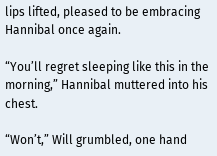lips lifted, pleased to be embracing Hannibal once again.

“You’ll regret sleeping like this in the morning,” Hannibal muttered into his chest.

“Won’t,” Will grumbled, one hand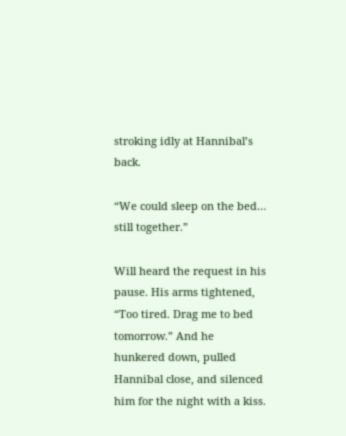stroking idly at Hannibal’s back.

“We could sleep on the bed… still together.”

Will heard the request in his pause. His arms tightened, “Too tired. Drag me to bed tomorrow.” And he hunkered down, pulled Hannibal close, and silenced him for the night with a kiss.